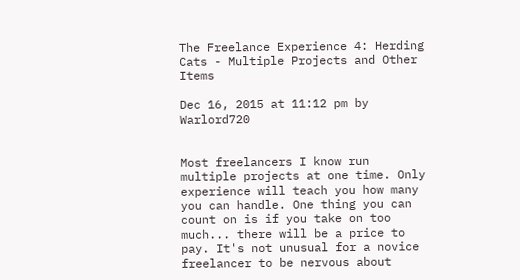The Freelance Experience 4: Herding Cats - Multiple Projects and Other Items

Dec 16, 2015 at 11:12 pm by Warlord720


Most freelancers I know run multiple projects at one time. Only experience will teach you how many you can handle. One thing you can count on is if you take on too much... there will be a price to pay. It's not unusual for a novice freelancer to be nervous about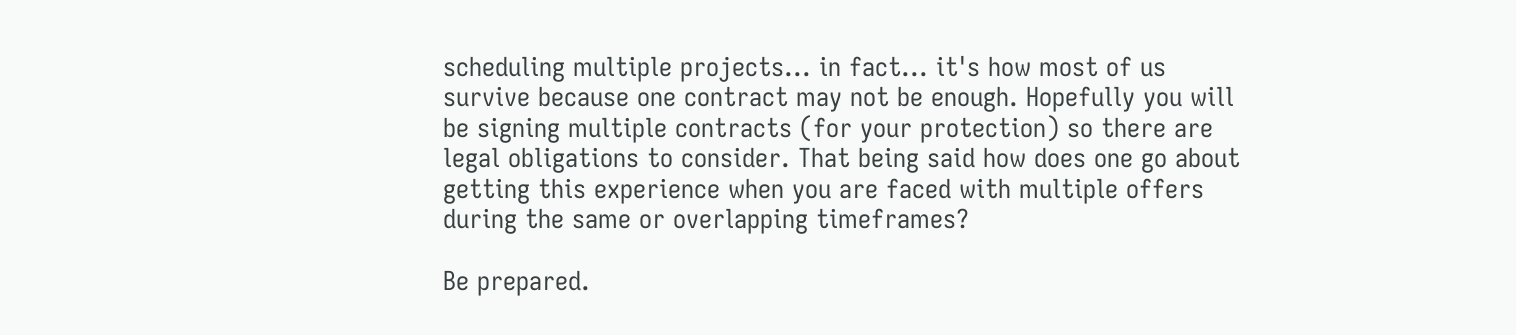scheduling multiple projects... in fact... it's how most of us survive because one contract may not be enough. Hopefully you will be signing multiple contracts (for your protection) so there are legal obligations to consider. That being said how does one go about getting this experience when you are faced with multiple offers during the same or overlapping timeframes?

Be prepared.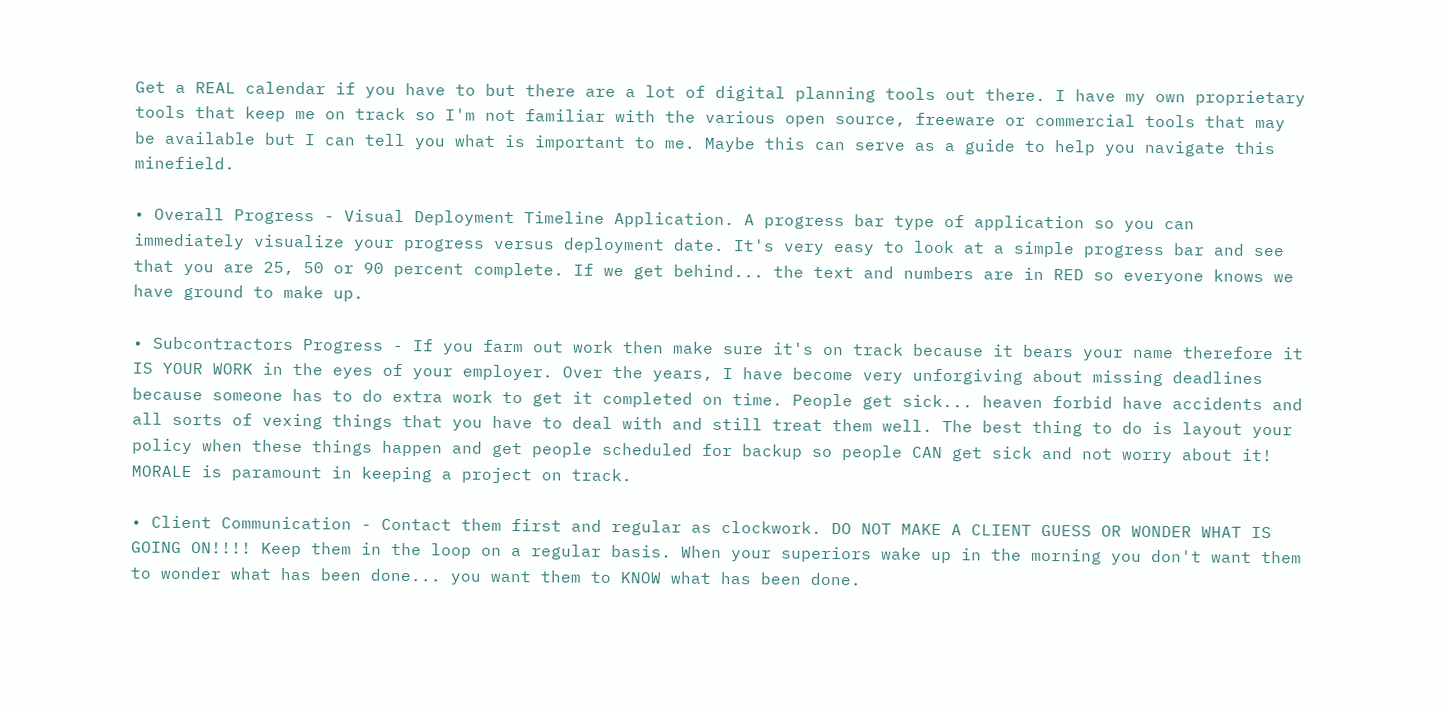Get a REAL calendar if you have to but there are a lot of digital planning tools out there. I have my own proprietary tools that keep me on track so I'm not familiar with the various open source, freeware or commercial tools that may be available but I can tell you what is important to me. Maybe this can serve as a guide to help you navigate this minefield.

• Overall Progress - Visual Deployment Timeline Application. A progress bar type of application so you can immediately visualize your progress versus deployment date. It's very easy to look at a simple progress bar and see that you are 25, 50 or 90 percent complete. If we get behind... the text and numbers are in RED so everyone knows we have ground to make up.

• Subcontractors Progress - If you farm out work then make sure it's on track because it bears your name therefore it IS YOUR WORK in the eyes of your employer. Over the years, I have become very unforgiving about missing deadlines because someone has to do extra work to get it completed on time. People get sick... heaven forbid have accidents and all sorts of vexing things that you have to deal with and still treat them well. The best thing to do is layout your policy when these things happen and get people scheduled for backup so people CAN get sick and not worry about it! MORALE is paramount in keeping a project on track.

• Client Communication - Contact them first and regular as clockwork. DO NOT MAKE A CLIENT GUESS OR WONDER WHAT IS GOING ON!!!! Keep them in the loop on a regular basis. When your superiors wake up in the morning you don't want them to wonder what has been done... you want them to KNOW what has been done.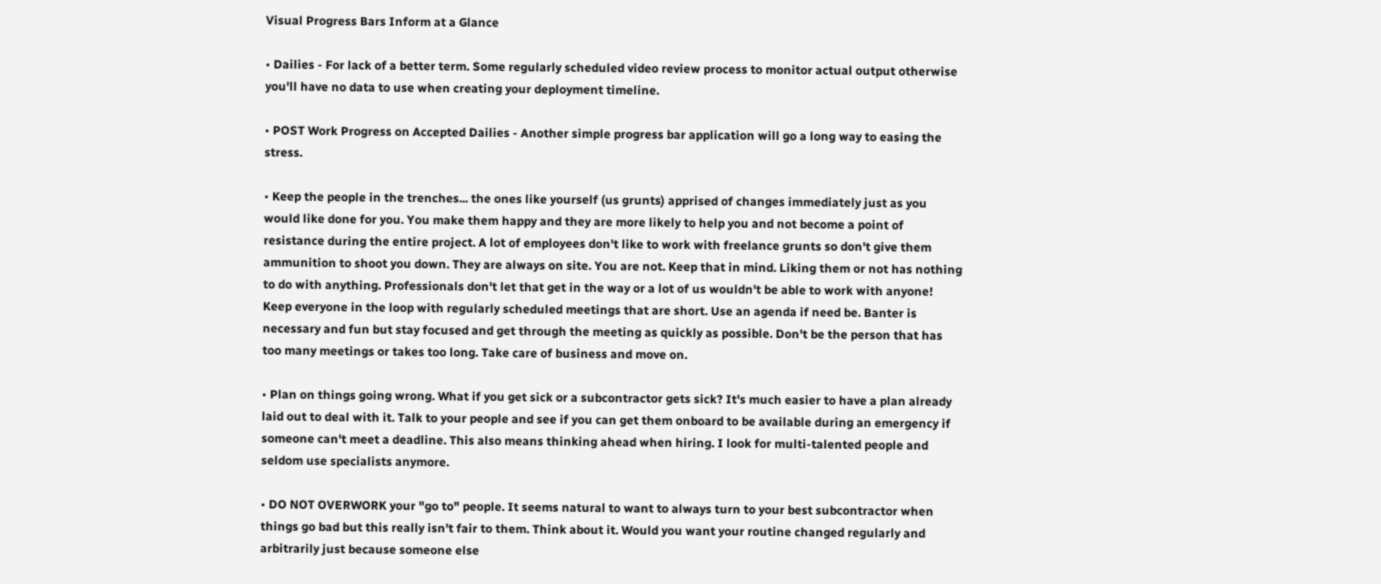Visual Progress Bars Inform at a Glance

• Dailies - For lack of a better term. Some regularly scheduled video review process to monitor actual output otherwise you'll have no data to use when creating your deployment timeline.

• POST Work Progress on Accepted Dailies - Another simple progress bar application will go a long way to easing the stress.

• Keep the people in the trenches... the ones like yourself (us grunts) apprised of changes immediately just as you would like done for you. You make them happy and they are more likely to help you and not become a point of resistance during the entire project. A lot of employees don't like to work with freelance grunts so don't give them ammunition to shoot you down. They are always on site. You are not. Keep that in mind. Liking them or not has nothing to do with anything. Professionals don't let that get in the way or a lot of us wouldn't be able to work with anyone! Keep everyone in the loop with regularly scheduled meetings that are short. Use an agenda if need be. Banter is necessary and fun but stay focused and get through the meeting as quickly as possible. Don't be the person that has too many meetings or takes too long. Take care of business and move on.

• Plan on things going wrong. What if you get sick or a subcontractor gets sick? It's much easier to have a plan already laid out to deal with it. Talk to your people and see if you can get them onboard to be available during an emergency if someone can't meet a deadline. This also means thinking ahead when hiring. I look for multi-talented people and seldom use specialists anymore.

• DO NOT OVERWORK your "go to" people. It seems natural to want to always turn to your best subcontractor when things go bad but this really isn't fair to them. Think about it. Would you want your routine changed regularly and arbitrarily just because someone else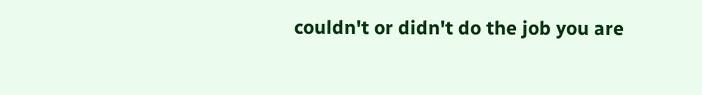couldn't or didn't do the job you are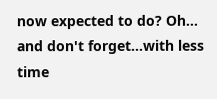now expected to do? Oh... and don't forget...with less time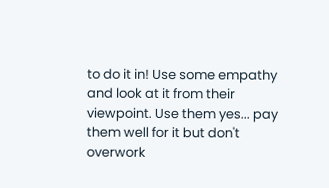to do it in! Use some empathy and look at it from their viewpoint. Use them yes... pay them well for it but don't overwork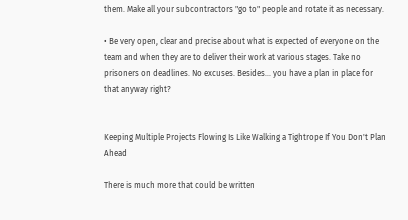them. Make all your subcontractors "go to" people and rotate it as necessary.

• Be very open, clear and precise about what is expected of everyone on the team and when they are to deliver their work at various stages. Take no prisoners on deadlines. No excuses. Besides... you have a plan in place for that anyway right?


Keeping Multiple Projects Flowing Is Like Walking a Tightrope If You Don't Plan Ahead

There is much more that could be written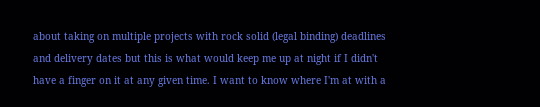about taking on multiple projects with rock solid (legal binding) deadlines and delivery dates but this is what would keep me up at night if I didn't have a finger on it at any given time. I want to know where I'm at with a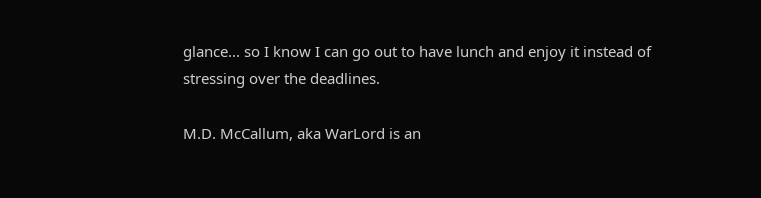glance... so I know I can go out to have lunch and enjoy it instead of stressing over the deadlines.

M.D. McCallum, aka WarLord is an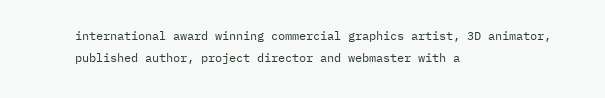international award winning commercial graphics artist, 3D animator, published author, project director and webmaster with a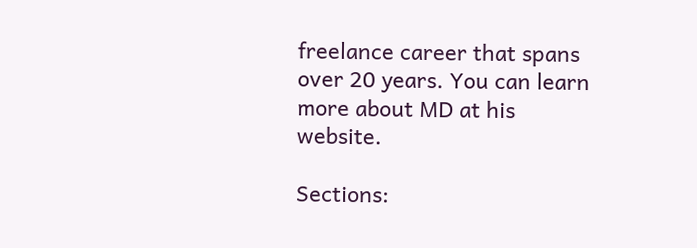freelance career that spans over 20 years. You can learn more about MD at his website.

Sections: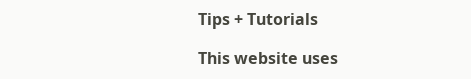Tips + Tutorials

This website uses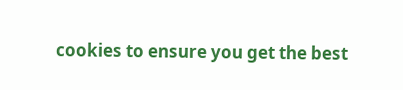cookies to ensure you get the best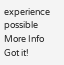experience possible More Info
Got it!